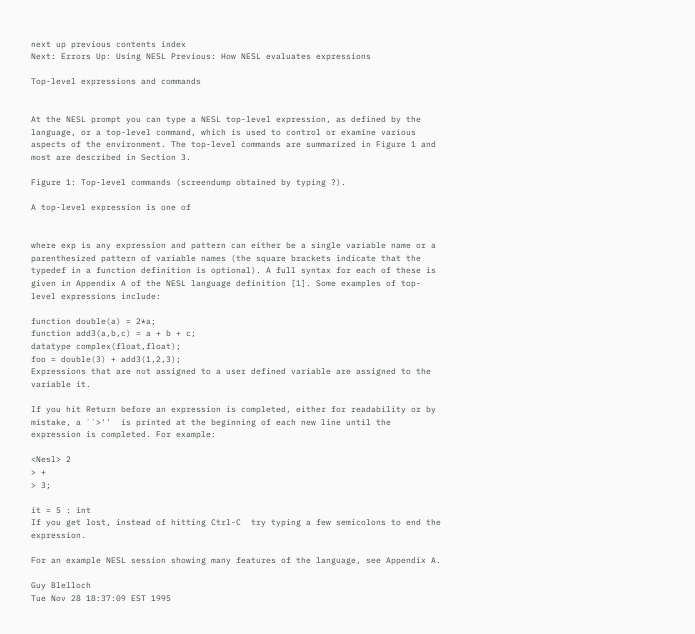next up previous contents index
Next: Errors Up: Using NESL Previous: How NESL evaluates expressions

Top-level expressions and commands


At the NESL prompt you can type a NESL top-level expression, as defined by the language, or a top-level command, which is used to control or examine various aspects of the environment. The top-level commands are summarized in Figure 1 and most are described in Section 3.

Figure 1: Top-level commands (screendump obtained by typing ?).

A top-level expression is one of


where exp is any expression and pattern can either be a single variable name or a parenthesized pattern of variable names (the square brackets indicate that the typedef in a function definition is optional). A full syntax for each of these is given in Appendix A of the NESL language definition [1]. Some examples of top-level expressions include:

function double(a) = 2*a;
function add3(a,b,c) = a + b + c;
datatype complex(float,float);
foo = double(3) + add3(1,2,3);
Expressions that are not assigned to a user defined variable are assigned to the variable it.

If you hit Return before an expression is completed, either for readability or by mistake, a ``>''  is printed at the beginning of each new line until the expression is completed. For example:

<Nesl> 2
> +
> 3;

it = 5 : int
If you get lost, instead of hitting Ctrl-C  try typing a few semicolons to end the expression.

For an example NESL session showing many features of the language, see Appendix A.

Guy Blelloch
Tue Nov 28 18:37:09 EST 1995